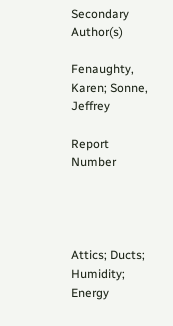Secondary Author(s)

Fenaughty, Karen; Sonne, Jeffrey

Report Number




Attics; Ducts; Humidity; Energy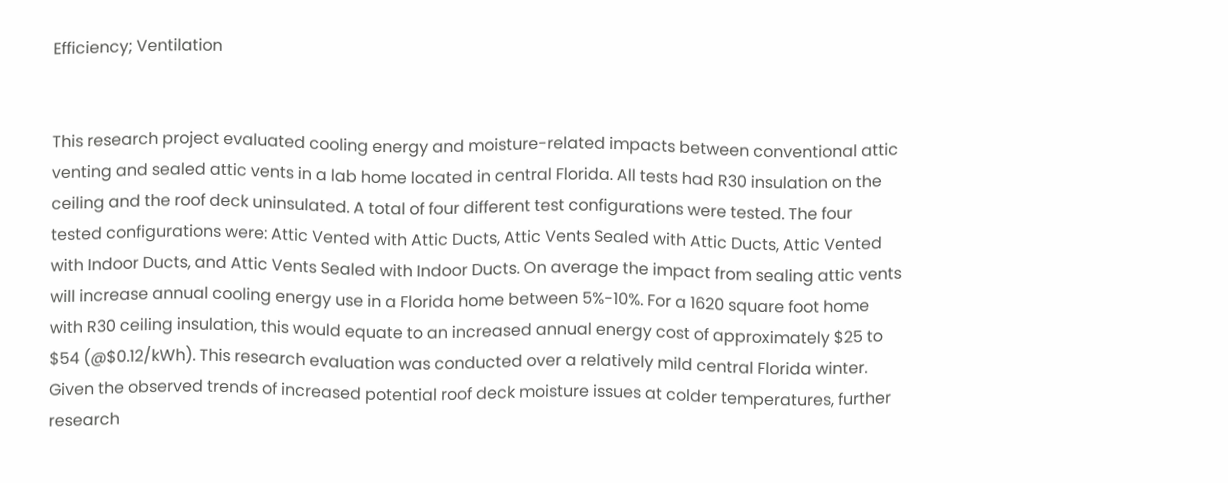Efficiency; Ventilation


This research project evaluated cooling energy and moisture-related impacts between conventional attic venting and sealed attic vents in a lab home located in central Florida. All tests had R30 insulation on the ceiling and the roof deck uninsulated. A total of four different test configurations were tested. The four tested configurations were: Attic Vented with Attic Ducts, Attic Vents Sealed with Attic Ducts, Attic Vented with Indoor Ducts, and Attic Vents Sealed with Indoor Ducts. On average the impact from sealing attic vents will increase annual cooling energy use in a Florida home between 5%-10%. For a 1620 square foot home with R30 ceiling insulation, this would equate to an increased annual energy cost of approximately $25 to $54 (@$0.12/kWh). This research evaluation was conducted over a relatively mild central Florida winter. Given the observed trends of increased potential roof deck moisture issues at colder temperatures, further research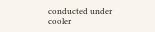conducted under cooler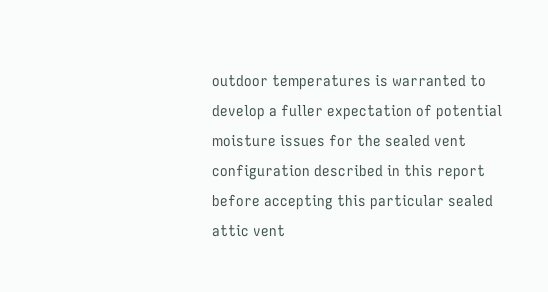outdoor temperatures is warranted to develop a fuller expectation of potential moisture issues for the sealed vent configuration described in this report before accepting this particular sealed attic vent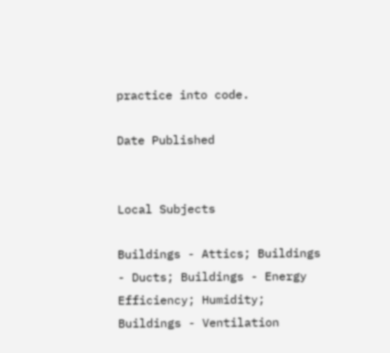practice into code.

Date Published


Local Subjects

Buildings - Attics; Buildings - Ducts; Buildings - Energy Efficiency; Humidity; Buildings - Ventilation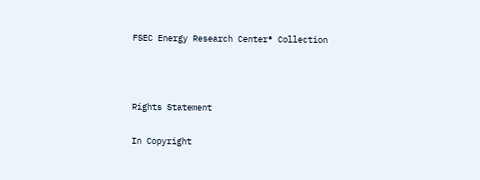FSEC Energy Research Center® Collection



Rights Statement

In Copyright